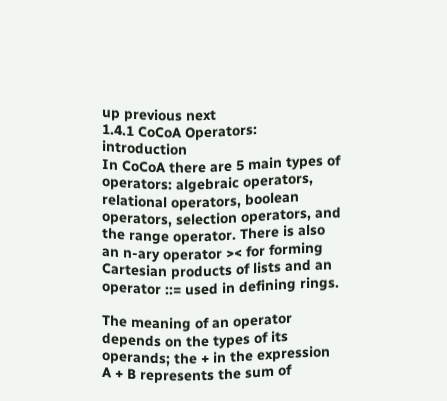up previous next
1.4.1 CoCoA Operators: introduction
In CoCoA there are 5 main types of operators: algebraic operators, relational operators, boolean operators, selection operators, and the range operator. There is also an n-ary operator >< for forming Cartesian products of lists and an operator ::= used in defining rings.

The meaning of an operator depends on the types of its operands; the + in the expression A + B represents the sum of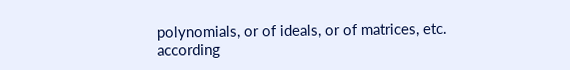polynomials, or of ideals, or of matrices, etc. according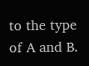to the type of A and B.